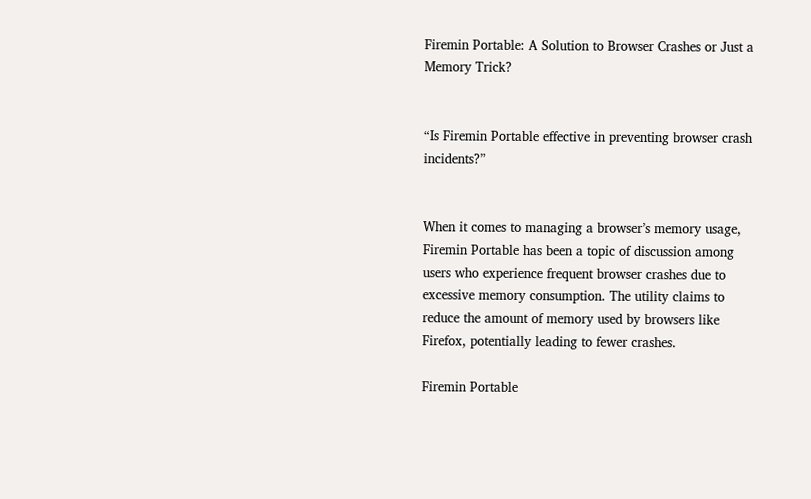Firemin Portable: A Solution to Browser Crashes or Just a Memory Trick?


“Is Firemin Portable effective in preventing browser crash incidents?”


When it comes to managing a browser’s memory usage, Firemin Portable has been a topic of discussion among users who experience frequent browser crashes due to excessive memory consumption. The utility claims to reduce the amount of memory used by browsers like Firefox, potentially leading to fewer crashes.

Firemin Portable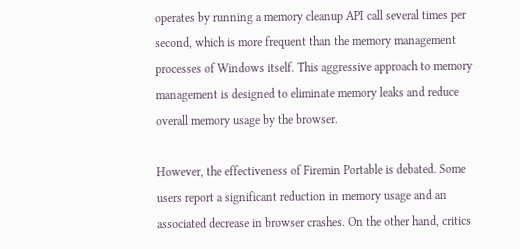operates by running a memory cleanup API call several times per second, which is more frequent than the memory management processes of Windows itself. This aggressive approach to memory management is designed to eliminate memory leaks and reduce overall memory usage by the browser.

However, the effectiveness of Firemin Portable is debated. Some users report a significant reduction in memory usage and an associated decrease in browser crashes. On the other hand, critics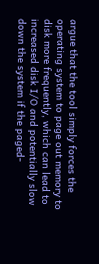argue that the tool simply forces the operating system to page out memory to disk more frequently, which can lead to increased disk I/O and potentially slow down the system if the paged-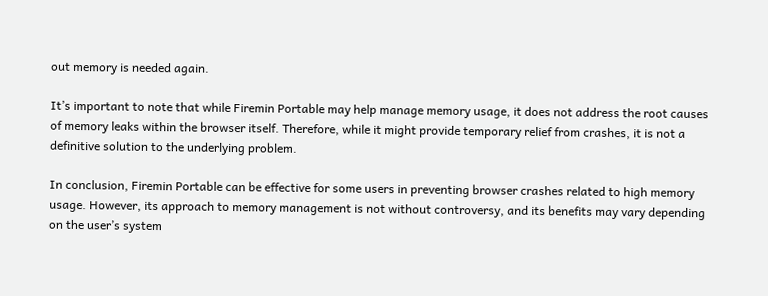out memory is needed again.

It’s important to note that while Firemin Portable may help manage memory usage, it does not address the root causes of memory leaks within the browser itself. Therefore, while it might provide temporary relief from crashes, it is not a definitive solution to the underlying problem.

In conclusion, Firemin Portable can be effective for some users in preventing browser crashes related to high memory usage. However, its approach to memory management is not without controversy, and its benefits may vary depending on the user’s system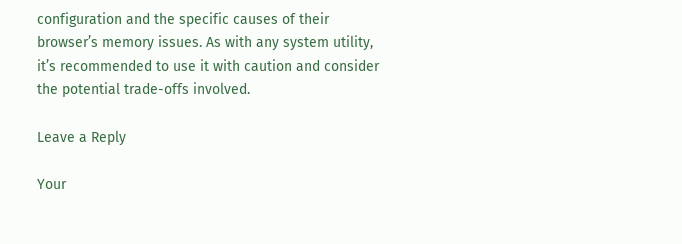configuration and the specific causes of their browser’s memory issues. As with any system utility, it’s recommended to use it with caution and consider the potential trade-offs involved.

Leave a Reply

Your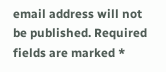email address will not be published. Required fields are marked *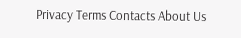Privacy Terms Contacts About Us